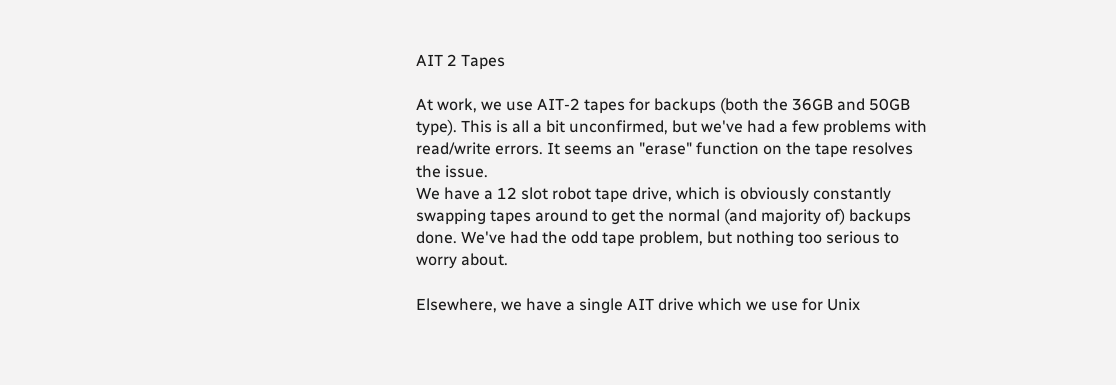AIT 2 Tapes

At work, we use AIT-2 tapes for backups (both the 36GB and 50GB type). This is all a bit unconfirmed, but we've had a few problems with read/write errors. It seems an "erase" function on the tape resolves the issue.
We have a 12 slot robot tape drive, which is obviously constantly swapping tapes around to get the normal (and majority of) backups done. We've had the odd tape problem, but nothing too serious to worry about.

Elsewhere, we have a single AIT drive which we use for Unix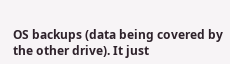OS backups (data being covered by the other drive). It just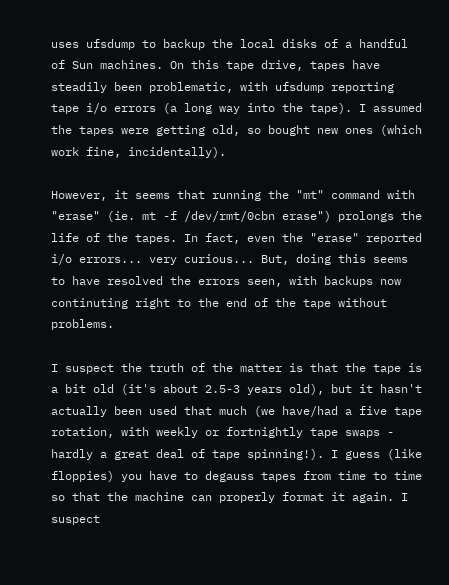uses ufsdump to backup the local disks of a handful of Sun machines. On this tape drive, tapes have steadily been problematic, with ufsdump reporting tape i/o errors (a long way into the tape). I assumed the tapes were getting old, so bought new ones (which work fine, incidentally).

However, it seems that running the "mt" command with "erase" (ie. mt -f /dev/rmt/0cbn erase") prolongs the life of the tapes. In fact, even the "erase" reported i/o errors... very curious... But, doing this seems to have resolved the errors seen, with backups now continuting right to the end of the tape without problems.

I suspect the truth of the matter is that the tape is a bit old (it's about 2.5-3 years old), but it hasn't actually been used that much (we have/had a five tape rotation, with weekly or fortnightly tape swaps - hardly a great deal of tape spinning!). I guess (like floppies) you have to degauss tapes from time to time so that the machine can properly format it again. I suspect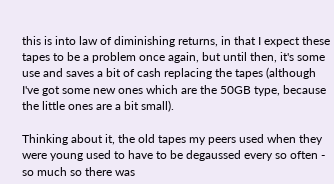this is into law of diminishing returns, in that I expect these tapes to be a problem once again, but until then, it's some use and saves a bit of cash replacing the tapes (although I've got some new ones which are the 50GB type, because the little ones are a bit small).

Thinking about it, the old tapes my peers used when they were young used to have to be degaussed every so often - so much so there was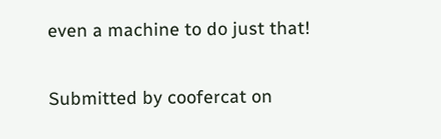even a machine to do just that!

Submitted by coofercat on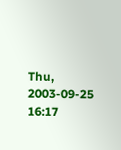Thu, 2003-09-25 16:17